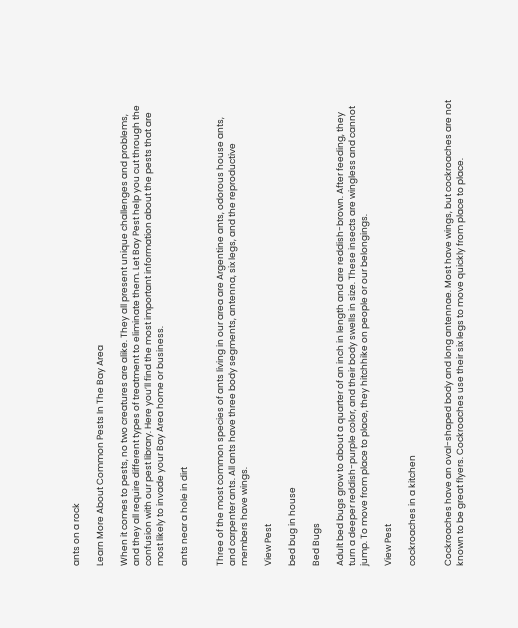ants on a rock

Learn More About Common Pests In The Bay Area

When it comes to pests, no two creatures are alike. They all present unique challenges and problems, and they all require different types of treatment to eliminate them. Let Bay Pest help you cut through the confusion with our pest library. Here you’ll find the most important information about the pests that are most likely to invade your Bay Area home or business.

ants near a hole in dirt


Three of the most common species of ants living in our area are Argentine ants, odorous house ants, and carpenter ants. All ants have three body segments, antenna, six legs, and the reproductive members have wings.

View Pest

bed bug in house

Bed Bugs

Adult bed bugs grow to about a quarter of an inch in length and are reddish-brown. After feeding, they turn a deeper reddish-purple color, and their body swells in size. These insects are wingless and cannot jump. To move from place to place, they hitchhike on people or our belongings.

View Pest

cockroaches in a kitchen


Cockroaches have an oval-shaped body and long antennae. Most have wings, but cockroaches are not known to be great flyers. Cockroaches use their six legs to move quickly from place to place.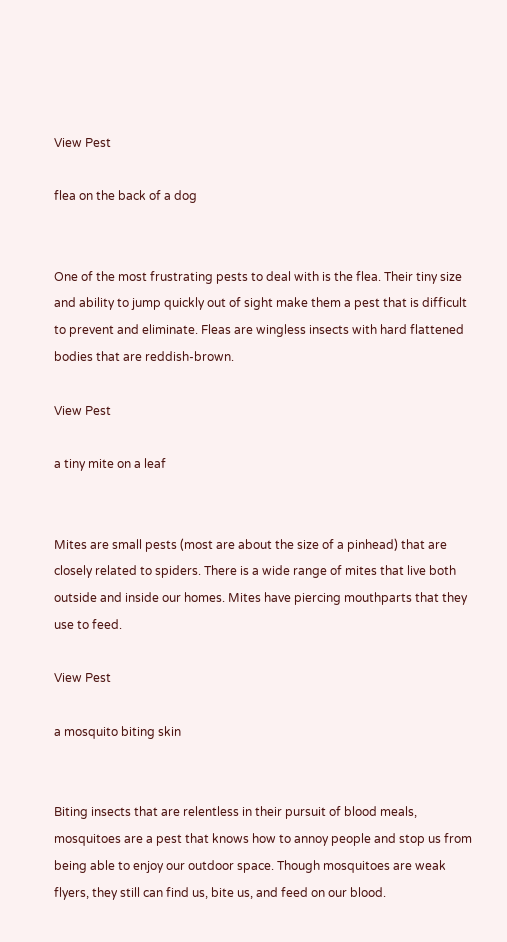View Pest

flea on the back of a dog


One of the most frustrating pests to deal with is the flea. Their tiny size and ability to jump quickly out of sight make them a pest that is difficult to prevent and eliminate. Fleas are wingless insects with hard flattened bodies that are reddish-brown.

View Pest

a tiny mite on a leaf


Mites are small pests (most are about the size of a pinhead) that are closely related to spiders. There is a wide range of mites that live both outside and inside our homes. Mites have piercing mouthparts that they use to feed.

View Pest

a mosquito biting skin


Biting insects that are relentless in their pursuit of blood meals, mosquitoes are a pest that knows how to annoy people and stop us from being able to enjoy our outdoor space. Though mosquitoes are weak flyers, they still can find us, bite us, and feed on our blood.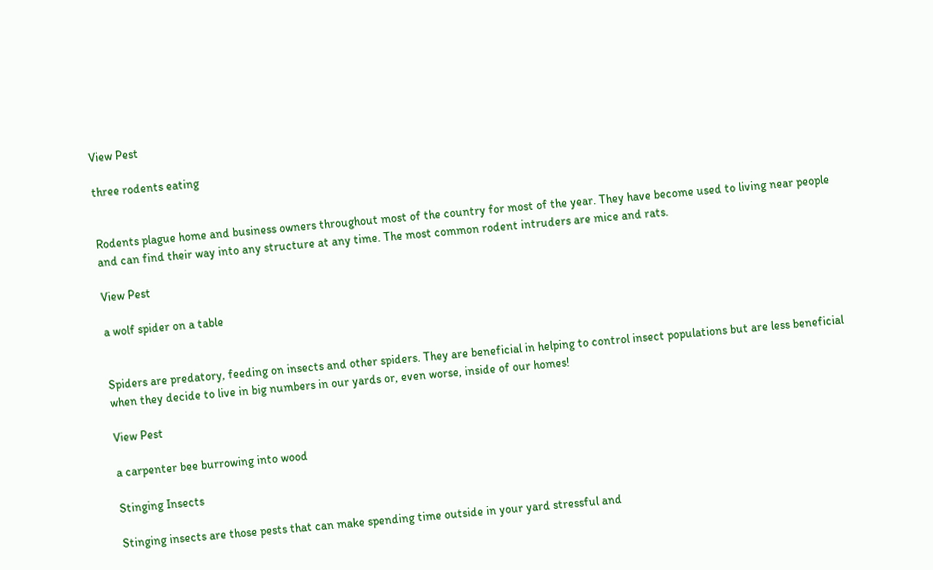View Pest

three rodents eating


Rodents plague home and business owners throughout most of the country for most of the year. They have become used to living near people and can find their way into any structure at any time. The most common rodent intruders are mice and rats.

View Pest

a wolf spider on a table


Spiders are predatory, feeding on insects and other spiders. They are beneficial in helping to control insect populations but are less beneficial when they decide to live in big numbers in our yards or, even worse, inside of our homes!

View Pest

a carpenter bee burrowing into wood

Stinging Insects

Stinging insects are those pests that can make spending time outside in your yard stressful and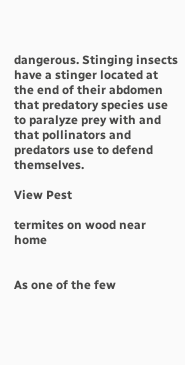dangerous. Stinging insects have a stinger located at the end of their abdomen that predatory species use to paralyze prey with and that pollinators and predators use to defend themselves.

View Pest

termites on wood near home


As one of the few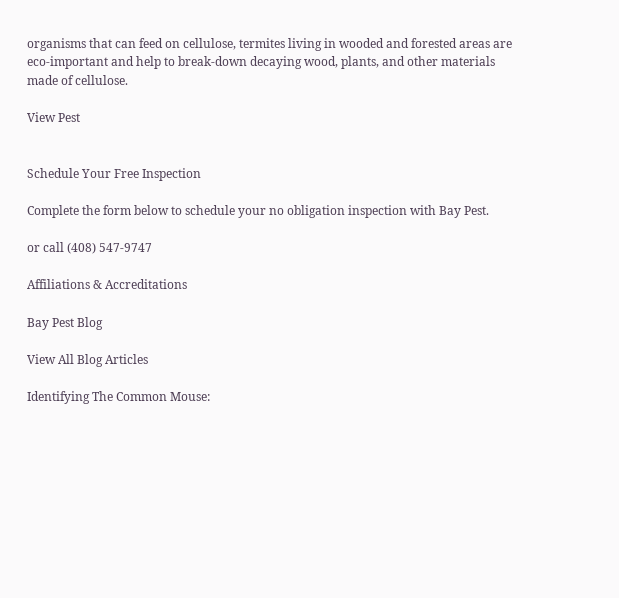organisms that can feed on cellulose, termites living in wooded and forested areas are eco-important and help to break-down decaying wood, plants, and other materials made of cellulose.

View Pest


Schedule Your Free Inspection

Complete the form below to schedule your no obligation inspection with Bay Pest.

or call (408) 547-9747

Affiliations & Accreditations

Bay Pest Blog

View All Blog Articles

Identifying The Common Mouse: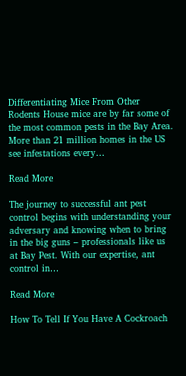Differentiating Mice From Other Rodents House mice are by far some of the most common pests in the Bay Area. More than 21 million homes in the US see infestations every…

Read More

The journey to successful ant pest control begins with understanding your adversary and knowing when to bring in the big guns – professionals like us at Bay Pest. With our expertise, ant control in…

Read More

How To Tell If You Have A Cockroach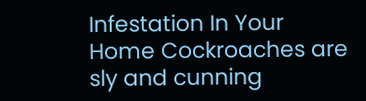Infestation In Your Home Cockroaches are sly and cunning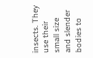insects. They use their small size and slender bodies to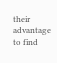their advantage to find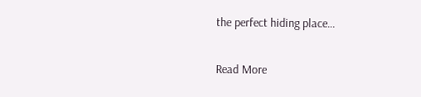the perfect hiding place…

Read More